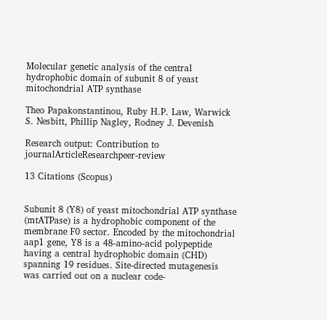Molecular genetic analysis of the central hydrophobic domain of subunit 8 of yeast mitochondrial ATP synthase

Theo Papakonstantinou, Ruby H.P. Law, Warwick S. Nesbitt, Phillip Nagley, Rodney J. Devenish

Research output: Contribution to journalArticleResearchpeer-review

13 Citations (Scopus)


Subunit 8 (Y8) of yeast mitochondrial ATP synthase (mtATPase) is a hydrophobic component of the membrane F0 sector. Encoded by the mitochondrial aap1 gene, Y8 is a 48-amino-acid polypeptide having a central hydrophobic domain (CHD) spanning 19 residues. Site-directed mutagenesis was carried out on a nuclear code-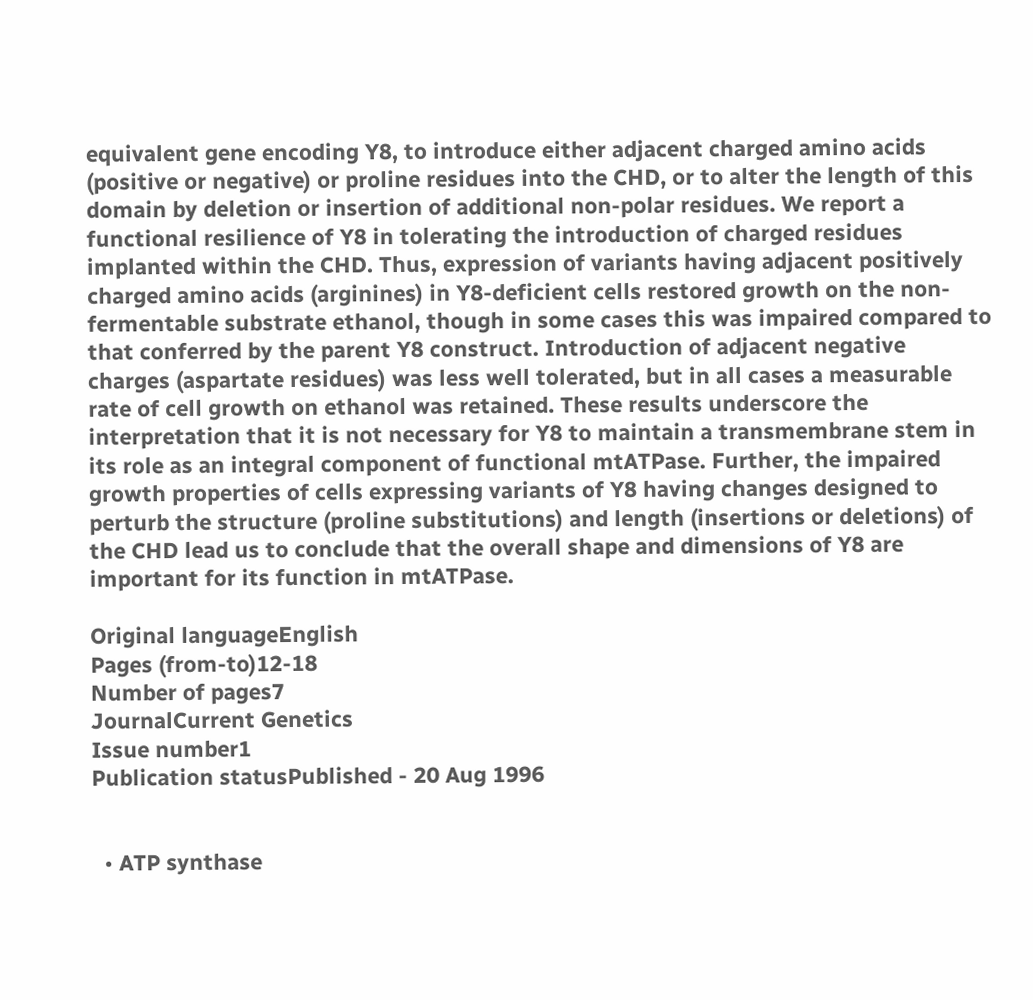equivalent gene encoding Y8, to introduce either adjacent charged amino acids (positive or negative) or proline residues into the CHD, or to alter the length of this domain by deletion or insertion of additional non-polar residues. We report a functional resilience of Y8 in tolerating the introduction of charged residues implanted within the CHD. Thus, expression of variants having adjacent positively charged amino acids (arginines) in Y8-deficient cells restored growth on the non-fermentable substrate ethanol, though in some cases this was impaired compared to that conferred by the parent Y8 construct. Introduction of adjacent negative charges (aspartate residues) was less well tolerated, but in all cases a measurable rate of cell growth on ethanol was retained. These results underscore the interpretation that it is not necessary for Y8 to maintain a transmembrane stem in its role as an integral component of functional mtATPase. Further, the impaired growth properties of cells expressing variants of Y8 having changes designed to perturb the structure (proline substitutions) and length (insertions or deletions) of the CHD lead us to conclude that the overall shape and dimensions of Y8 are important for its function in mtATPase.

Original languageEnglish
Pages (from-to)12-18
Number of pages7
JournalCurrent Genetics
Issue number1
Publication statusPublished - 20 Aug 1996


  • ATP synthase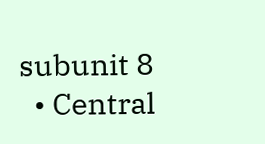subunit 8
  • Central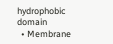hydrophobic domain
  • Membrane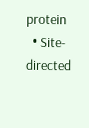protein
  • Site-directed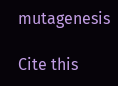mutagenesis

Cite this